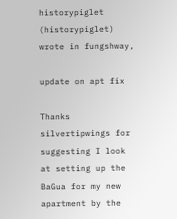historypiglet (historypiglet) wrote in fungshway,

update on apt fix

Thanks silvertipwings for suggesting I look at setting up the BaGua for my new apartment by the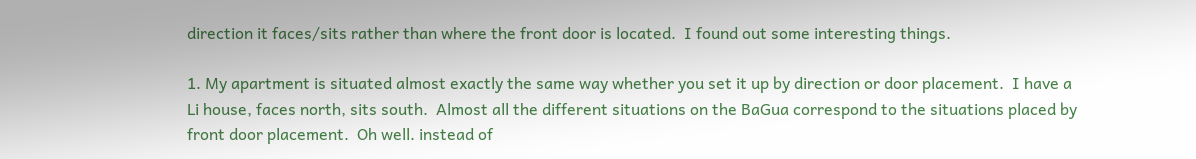direction it faces/sits rather than where the front door is located.  I found out some interesting things.

1. My apartment is situated almost exactly the same way whether you set it up by direction or door placement.  I have a Li house, faces north, sits south.  Almost all the different situations on the BaGua correspond to the situations placed by front door placement.  Oh well. instead of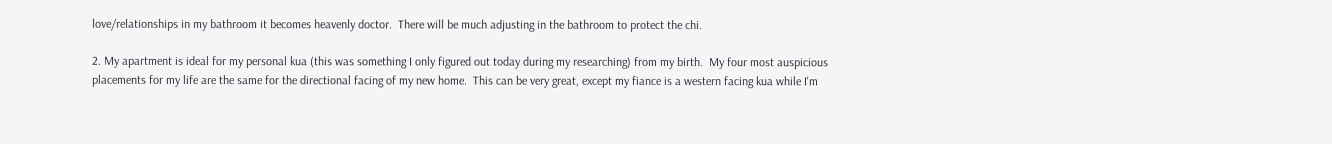love/relationships in my bathroom it becomes heavenly doctor.  There will be much adjusting in the bathroom to protect the chi.

2. My apartment is ideal for my personal kua (this was something I only figured out today during my researching) from my birth.  My four most auspicious placements for my life are the same for the directional facing of my new home.  This can be very great, except my fiance is a western facing kua while I'm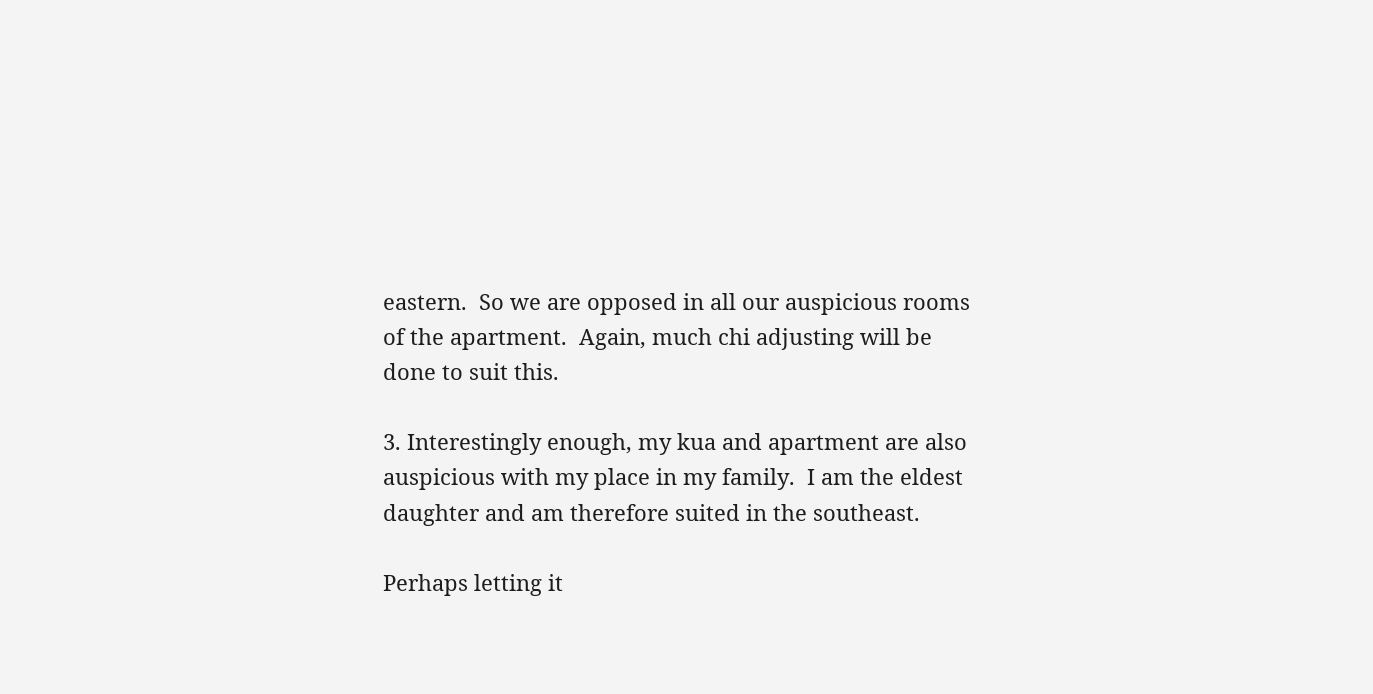eastern.  So we are opposed in all our auspicious rooms of the apartment.  Again, much chi adjusting will be done to suit this.

3. Interestingly enough, my kua and apartment are also auspicious with my place in my family.  I am the eldest daughter and am therefore suited in the southeast.

Perhaps letting it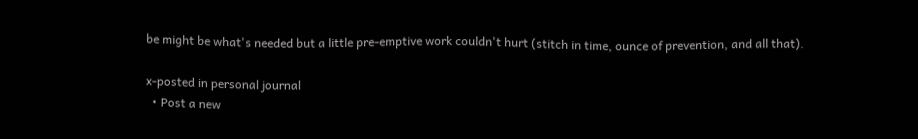be might be what's needed but a little pre-emptive work couldn't hurt (stitch in time, ounce of prevention, and all that).

x-posted in personal journal
  • Post a new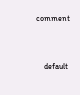comment


    default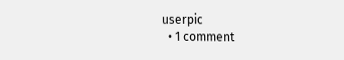userpic
  • 1 comment